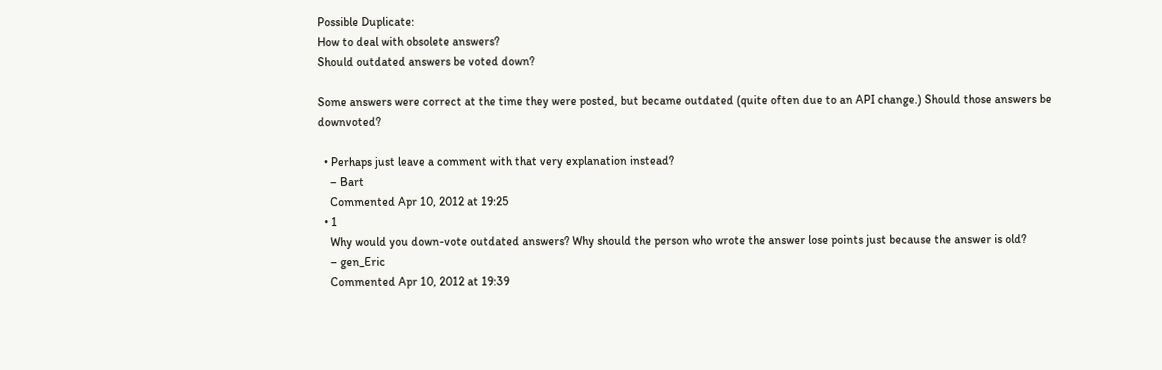Possible Duplicate:
How to deal with obsolete answers?
Should outdated answers be voted down?

Some answers were correct at the time they were posted, but became outdated (quite often due to an API change.) Should those answers be downvoted?

  • Perhaps just leave a comment with that very explanation instead?
    – Bart
    Commented Apr 10, 2012 at 19:25
  • 1
    Why would you down-vote outdated answers? Why should the person who wrote the answer lose points just because the answer is old?
    – gen_Eric
    Commented Apr 10, 2012 at 19:39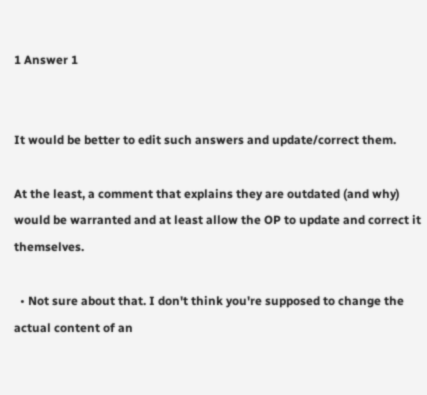1 Answer 1


It would be better to edit such answers and update/correct them.

At the least, a comment that explains they are outdated (and why) would be warranted and at least allow the OP to update and correct it themselves.

  • Not sure about that. I don't think you're supposed to change the actual content of an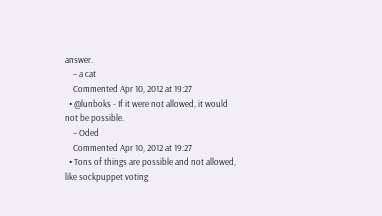answer.
    – a cat
    Commented Apr 10, 2012 at 19:27
  • @lunboks - If it were not allowed, it would not be possible.
    – Oded
    Commented Apr 10, 2012 at 19:27
  • Tons of things are possible and not allowed, like sockpuppet voting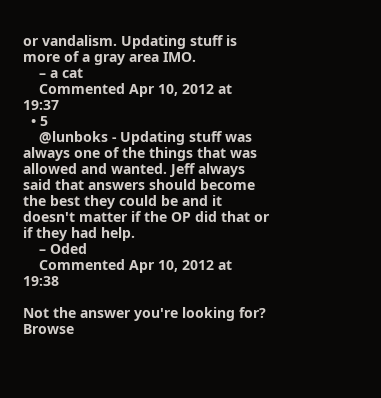or vandalism. Updating stuff is more of a gray area IMO.
    – a cat
    Commented Apr 10, 2012 at 19:37
  • 5
    @lunboks - Updating stuff was always one of the things that was allowed and wanted. Jeff always said that answers should become the best they could be and it doesn't matter if the OP did that or if they had help.
    – Oded
    Commented Apr 10, 2012 at 19:38

Not the answer you're looking for? Browse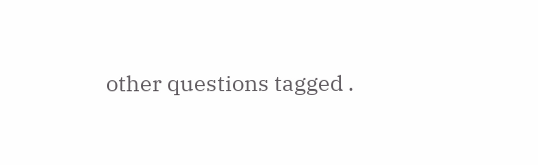other questions tagged .